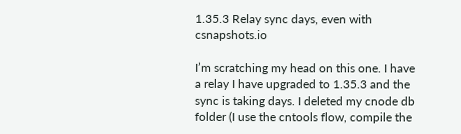1.35.3 Relay sync days, even with csnapshots.io

I’m scratching my head on this one. I have a relay I have upgraded to 1.35.3 and the sync is taking days. I deleted my cnode db folder (I use the cntools flow, compile the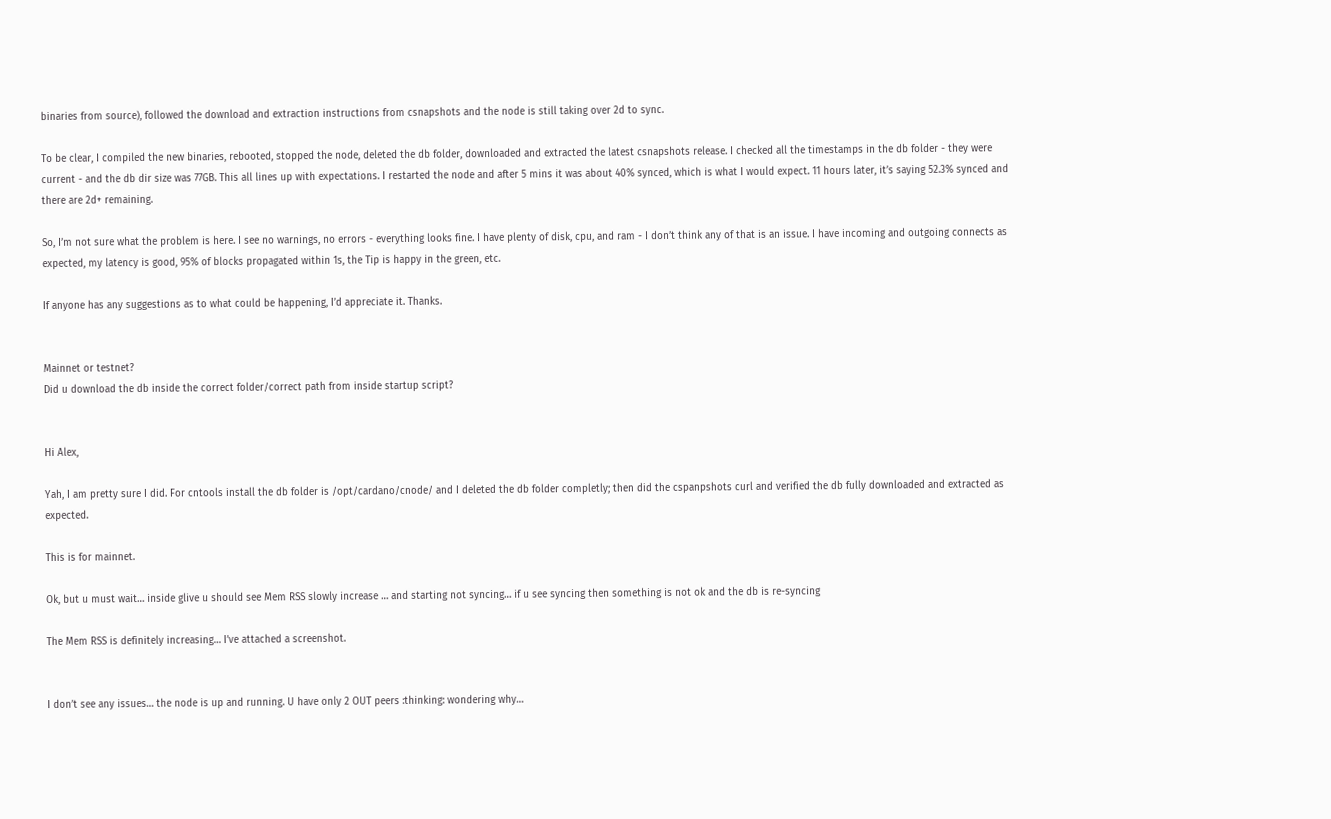binaries from source), followed the download and extraction instructions from csnapshots and the node is still taking over 2d to sync.

To be clear, I compiled the new binaries, rebooted, stopped the node, deleted the db folder, downloaded and extracted the latest csnapshots release. I checked all the timestamps in the db folder - they were current - and the db dir size was 77GB. This all lines up with expectations. I restarted the node and after 5 mins it was about 40% synced, which is what I would expect. 11 hours later, it’s saying 52.3% synced and there are 2d+ remaining.

So, I’m not sure what the problem is here. I see no warnings, no errors - everything looks fine. I have plenty of disk, cpu, and ram - I don’t think any of that is an issue. I have incoming and outgoing connects as expected, my latency is good, 95% of blocks propagated within 1s, the Tip is happy in the green, etc.

If anyone has any suggestions as to what could be happening, I’d appreciate it. Thanks.


Mainnet or testnet?
Did u download the db inside the correct folder/correct path from inside startup script?


Hi Alex,

Yah, I am pretty sure I did. For cntools install the db folder is /opt/cardano/cnode/ and I deleted the db folder completly; then did the cspanpshots curl and verified the db fully downloaded and extracted as expected.

This is for mainnet.

Ok, but u must wait… inside glive u should see Mem RSS slowly increase … and starting not syncing… if u see syncing then something is not ok and the db is re-syncing

The Mem RSS is definitely increasing… I’ve attached a screenshot.


I don’t see any issues… the node is up and running. U have only 2 OUT peers :thinking: wondering why…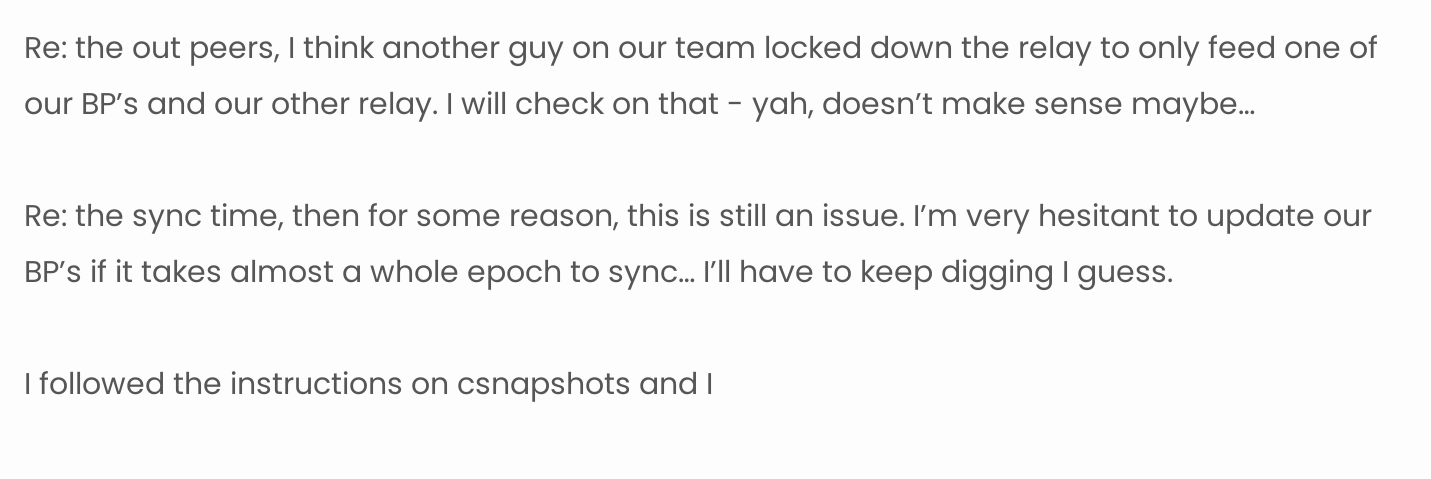Re: the out peers, I think another guy on our team locked down the relay to only feed one of our BP’s and our other relay. I will check on that - yah, doesn’t make sense maybe…

Re: the sync time, then for some reason, this is still an issue. I’m very hesitant to update our BP’s if it takes almost a whole epoch to sync… I’ll have to keep digging I guess.

I followed the instructions on csnapshots and I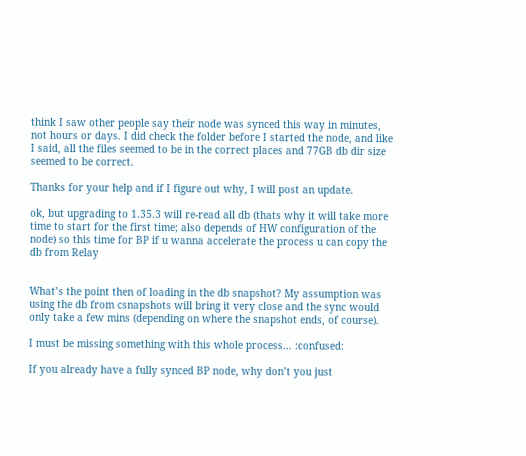think I saw other people say their node was synced this way in minutes, not hours or days. I did check the folder before I started the node, and like I said, all the files seemed to be in the correct places and 77GB db dir size seemed to be correct.

Thanks for your help and if I figure out why, I will post an update.

ok, but upgrading to 1.35.3 will re-read all db (thats why it will take more time to start for the first time; also depends of HW configuration of the node) so this time for BP if u wanna accelerate the process u can copy the db from Relay


What’s the point then of loading in the db snapshot? My assumption was using the db from csnapshots will bring it very close and the sync would only take a few mins (depending on where the snapshot ends, of course).

I must be missing something with this whole process… :confused:

If you already have a fully synced BP node, why don’t you just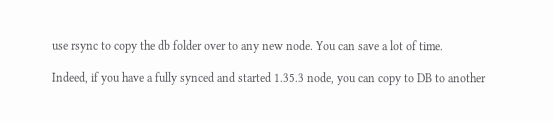use rsync to copy the db folder over to any new node. You can save a lot of time.

Indeed, if you have a fully synced and started 1.35.3 node, you can copy to DB to another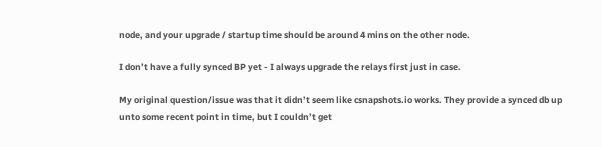node, and your upgrade / startup time should be around 4 mins on the other node.

I don’t have a fully synced BP yet - I always upgrade the relays first just in case.

My original question/issue was that it didn’t seem like csnapshots.io works. They provide a synced db up unto some recent point in time, but I couldn’t get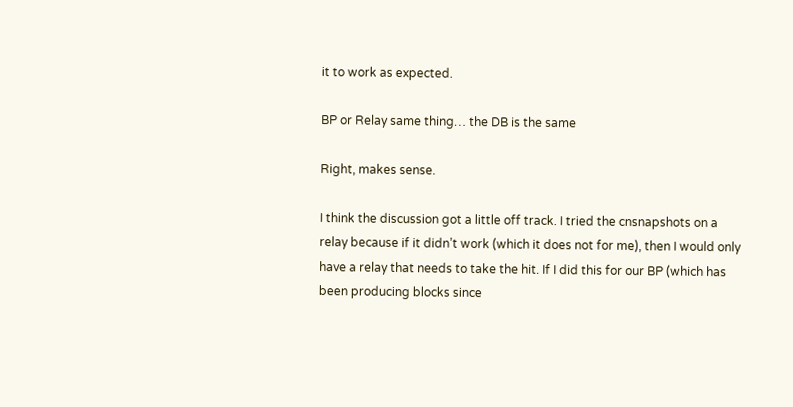it to work as expected.

BP or Relay same thing… the DB is the same

Right, makes sense.

I think the discussion got a little off track. I tried the cnsnapshots on a relay because if it didn’t work (which it does not for me), then I would only have a relay that needs to take the hit. If I did this for our BP (which has been producing blocks since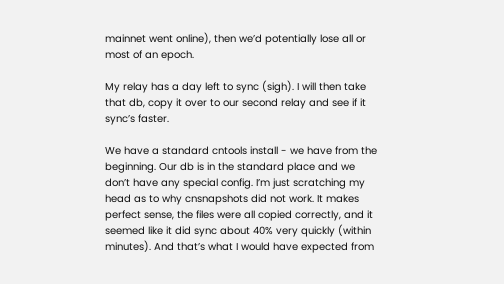mainnet went online), then we’d potentially lose all or most of an epoch.

My relay has a day left to sync (sigh). I will then take that db, copy it over to our second relay and see if it sync’s faster.

We have a standard cntools install - we have from the beginning. Our db is in the standard place and we don’t have any special config. I’m just scratching my head as to why cnsnapshots did not work. It makes perfect sense, the files were all copied correctly, and it seemed like it did sync about 40% very quickly (within minutes). And that’s what I would have expected from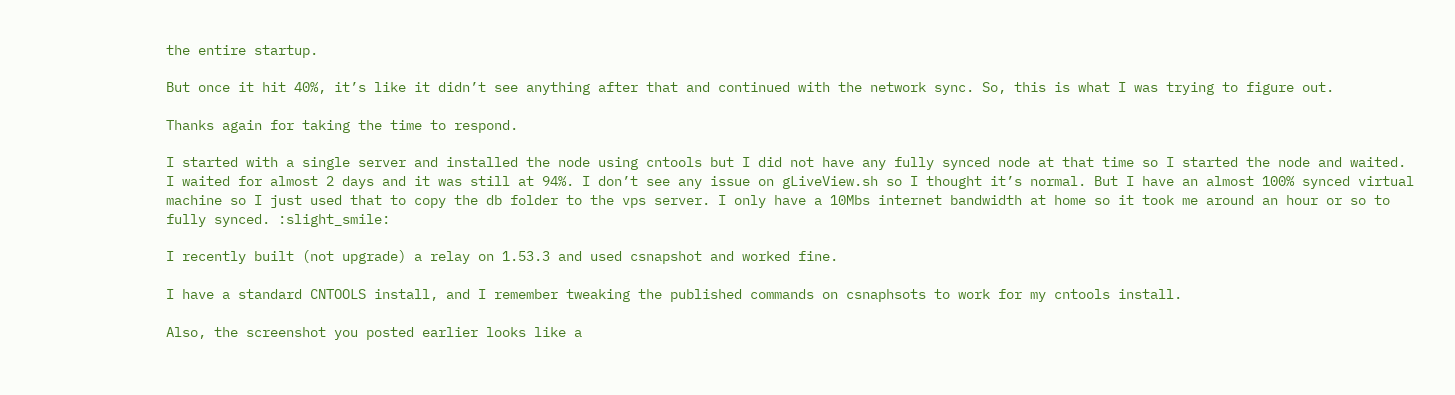the entire startup.

But once it hit 40%, it’s like it didn’t see anything after that and continued with the network sync. So, this is what I was trying to figure out.

Thanks again for taking the time to respond.

I started with a single server and installed the node using cntools but I did not have any fully synced node at that time so I started the node and waited. I waited for almost 2 days and it was still at 94%. I don’t see any issue on gLiveView.sh so I thought it’s normal. But I have an almost 100% synced virtual machine so I just used that to copy the db folder to the vps server. I only have a 10Mbs internet bandwidth at home so it took me around an hour or so to fully synced. :slight_smile:

I recently built (not upgrade) a relay on 1.53.3 and used csnapshot and worked fine.

I have a standard CNTOOLS install, and I remember tweaking the published commands on csnaphsots to work for my cntools install.

Also, the screenshot you posted earlier looks like a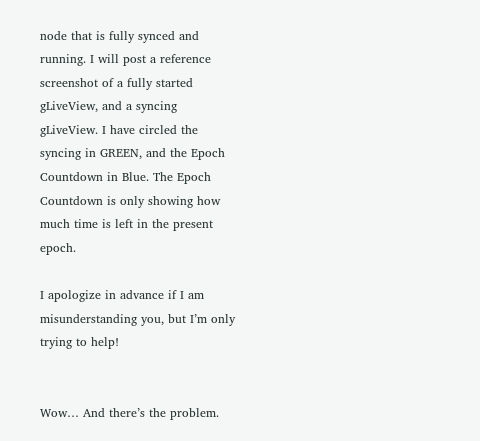node that is fully synced and running. I will post a reference screenshot of a fully started gLiveView, and a syncing gLiveView. I have circled the syncing in GREEN, and the Epoch Countdown in Blue. The Epoch Countdown is only showing how much time is left in the present epoch.

I apologize in advance if I am misunderstanding you, but I’m only trying to help!


Wow… And there’s the problem.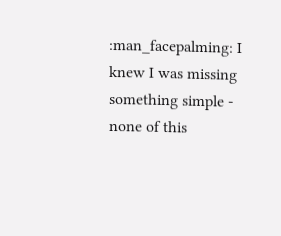:man_facepalming: I knew I was missing something simple - none of this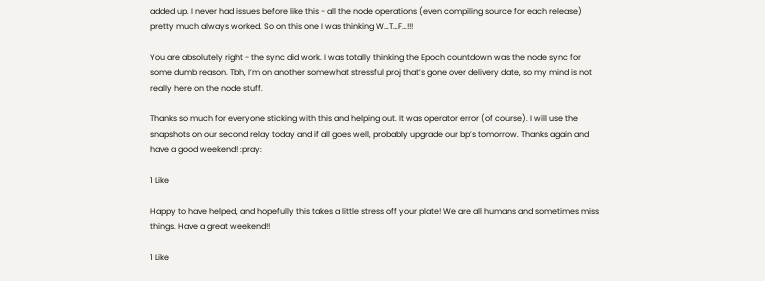added up. I never had issues before like this - all the node operations (even compiling source for each release) pretty much always worked. So on this one I was thinking W…T…F…!!!

You are absolutely right - the sync did work. I was totally thinking the Epoch countdown was the node sync for some dumb reason. Tbh, I’m on another somewhat stressful proj that’s gone over delivery date, so my mind is not really here on the node stuff.

Thanks so much for everyone sticking with this and helping out. It was operator error (of course). I will use the snapshots on our second relay today and if all goes well, probably upgrade our bp’s tomorrow. Thanks again and have a good weekend! :pray:

1 Like

Happy to have helped, and hopefully this takes a little stress off your plate! We are all humans and sometimes miss things. Have a great weekend!!

1 Like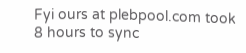Fyi ours at plebpool.com took 8 hours to sync